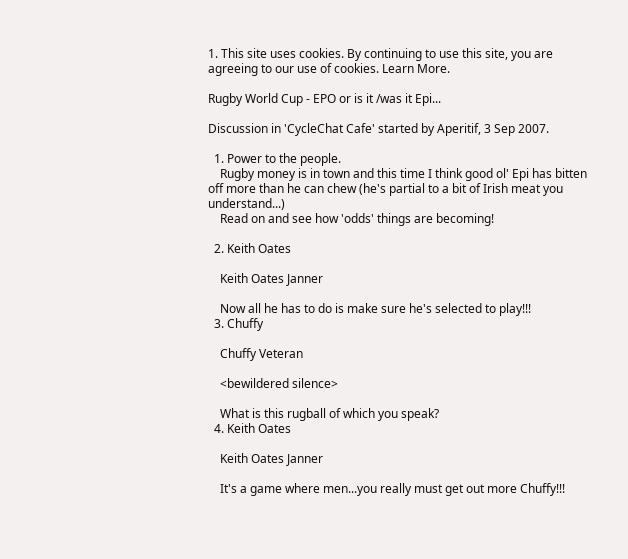1. This site uses cookies. By continuing to use this site, you are agreeing to our use of cookies. Learn More.

Rugby World Cup - EPO or is it /was it Epi...

Discussion in 'CycleChat Cafe' started by Aperitif, 3 Sep 2007.

  1. Power to the people.
    Rugby money is in town and this time I think good ol' Epi has bitten off more than he can chew (he's partial to a bit of Irish meat you understand...)
    Read on and see how 'odds' things are becoming!

  2. Keith Oates

    Keith Oates Janner

    Now all he has to do is make sure he's selected to play!!!
  3. Chuffy

    Chuffy Veteran

    <bewildered silence>

    What is this rugball of which you speak?
  4. Keith Oates

    Keith Oates Janner

    It's a game where men...you really must get out more Chuffy!!!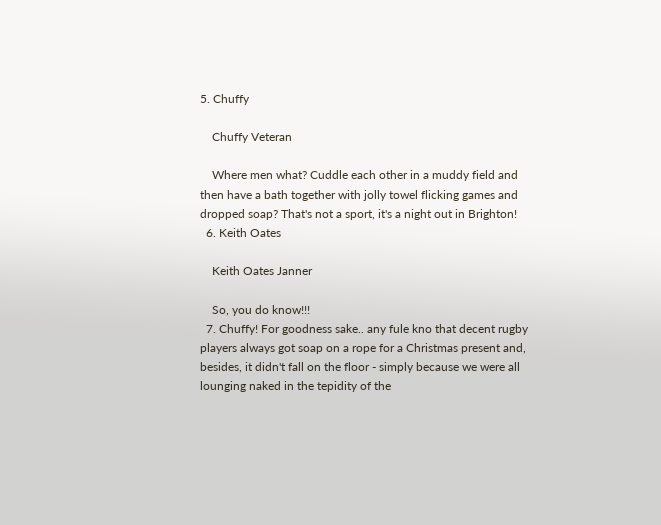5. Chuffy

    Chuffy Veteran

    Where men what? Cuddle each other in a muddy field and then have a bath together with jolly towel flicking games and dropped soap? That's not a sport, it's a night out in Brighton!
  6. Keith Oates

    Keith Oates Janner

    So, you do know!!!
  7. Chuffy! For goodness sake.. any fule kno that decent rugby players always got soap on a rope for a Christmas present and, besides, it didn't fall on the floor - simply because we were all lounging naked in the tepidity of the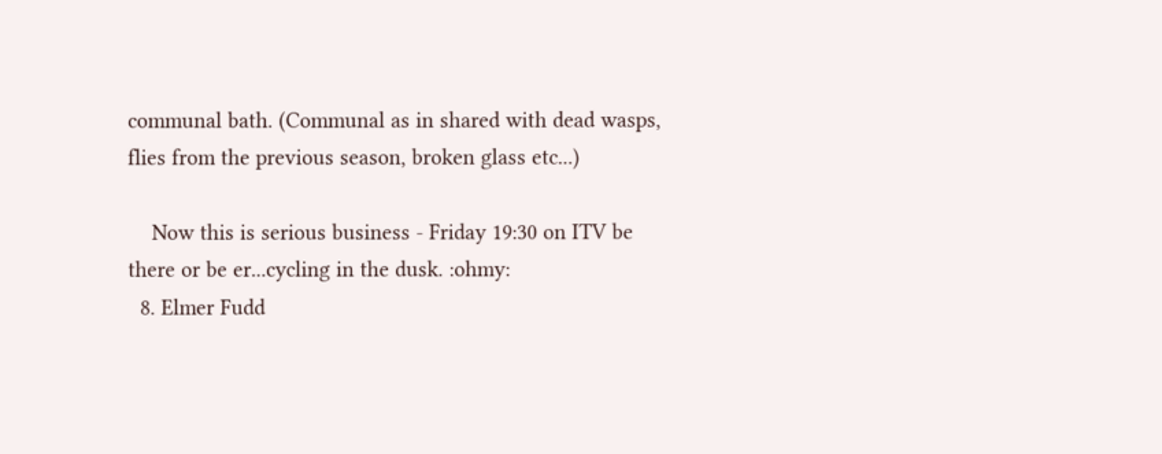communal bath. (Communal as in shared with dead wasps, flies from the previous season, broken glass etc...)

    Now this is serious business - Friday 19:30 on ITV be there or be er...cycling in the dusk. :ohmy:
  8. Elmer Fudd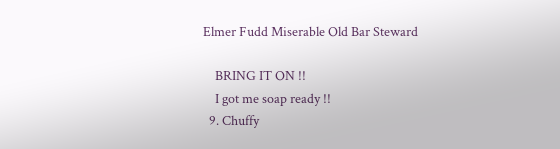Elmer Fudd Miserable Old Bar Steward

    BRING IT ON !!
    I got me soap ready !!
  9. Chuffy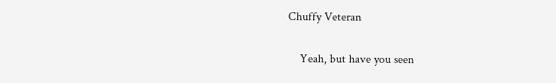Chuffy Veteran

    Yeah, but have you seen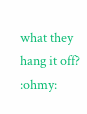what they hang it off? :ohmy: